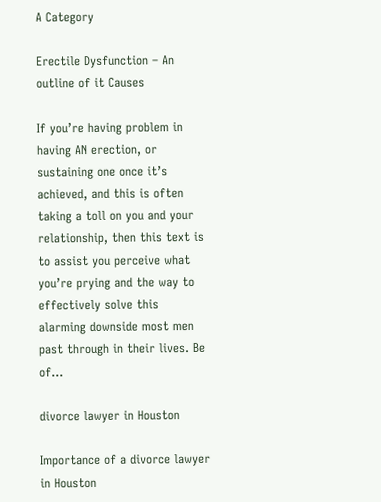A Category

Erectile Dysfunction – An outline of it Causes

If you’re having problem in having AN erection, or sustaining one once it’s achieved, and this is often taking a toll on you and your relationship, then this text is to assist you perceive what you’re prying and the way to effectively solve this alarming downside most men past through in their lives. Be of…

divorce lawyer in Houston

Importance of a divorce lawyer in Houston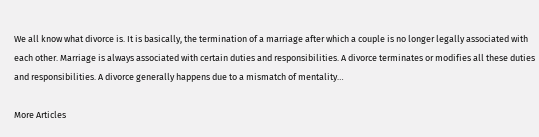We all know what divorce is. It is basically, the termination of a marriage after which a couple is no longer legally associated with each other. Marriage is always associated with certain duties and responsibilities. A divorce terminates or modifies all these duties and responsibilities. A divorce generally happens due to a mismatch of mentality…

More Articles